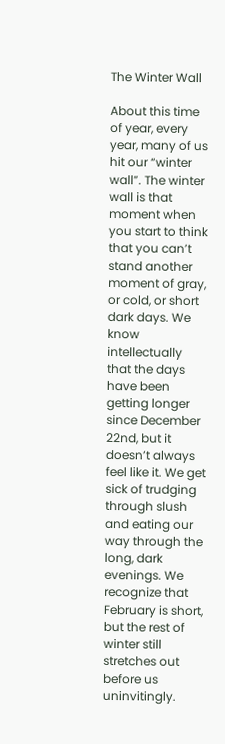The Winter Wall

About this time of year, every year, many of us hit our “winter wall”. The winter wall is that moment when you start to think that you can’t stand another moment of gray, or cold, or short dark days. We know intellectually that the days have been getting longer since December 22nd, but it doesn’t always feel like it. We get sick of trudging through slush and eating our way through the long, dark evenings. We recognize that February is short, but the rest of winter still stretches out before us uninvitingly.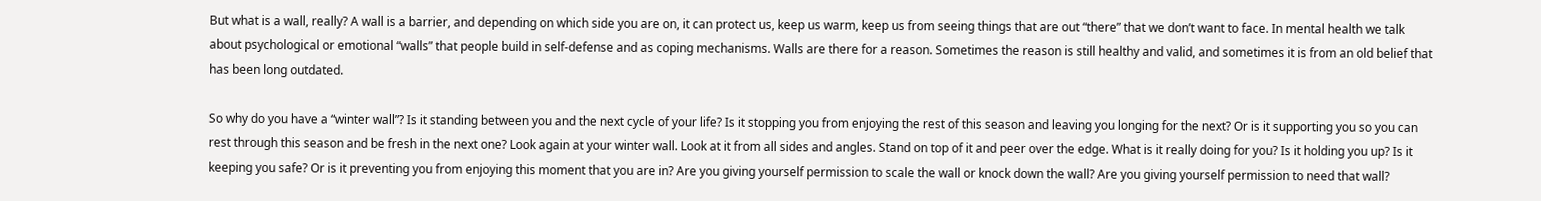But what is a wall, really? A wall is a barrier, and depending on which side you are on, it can protect us, keep us warm, keep us from seeing things that are out “there” that we don’t want to face. In mental health we talk about psychological or emotional “walls” that people build in self-defense and as coping mechanisms. Walls are there for a reason. Sometimes the reason is still healthy and valid, and sometimes it is from an old belief that has been long outdated.

So why do you have a “winter wall”? Is it standing between you and the next cycle of your life? Is it stopping you from enjoying the rest of this season and leaving you longing for the next? Or is it supporting you so you can rest through this season and be fresh in the next one? Look again at your winter wall. Look at it from all sides and angles. Stand on top of it and peer over the edge. What is it really doing for you? Is it holding you up? Is it keeping you safe? Or is it preventing you from enjoying this moment that you are in? Are you giving yourself permission to scale the wall or knock down the wall? Are you giving yourself permission to need that wall?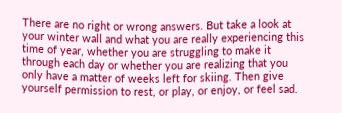There are no right or wrong answers. But take a look at your winter wall and what you are really experiencing this time of year, whether you are struggling to make it through each day or whether you are realizing that you only have a matter of weeks left for skiing. Then give yourself permission to rest, or play, or enjoy, or feel sad.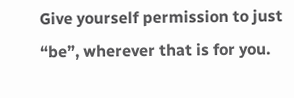Give yourself permission to just “be”, wherever that is for you.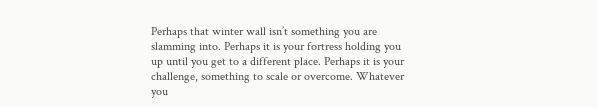Perhaps that winter wall isn’t something you are slamming into. Perhaps it is your fortress holding you up until you get to a different place. Perhaps it is your challenge, something to scale or overcome. Whatever you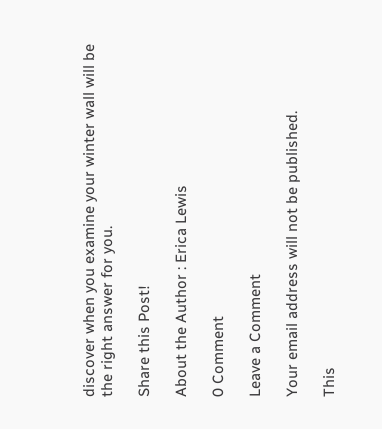discover when you examine your winter wall will be the right answer for you.

Share this Post!

About the Author : Erica Lewis

0 Comment

Leave a Comment

Your email address will not be published.

This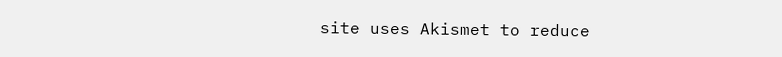site uses Akismet to reduce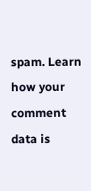spam. Learn how your comment data is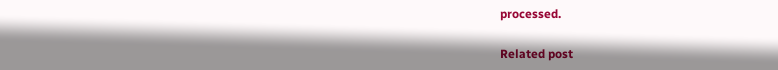processed.

Related post